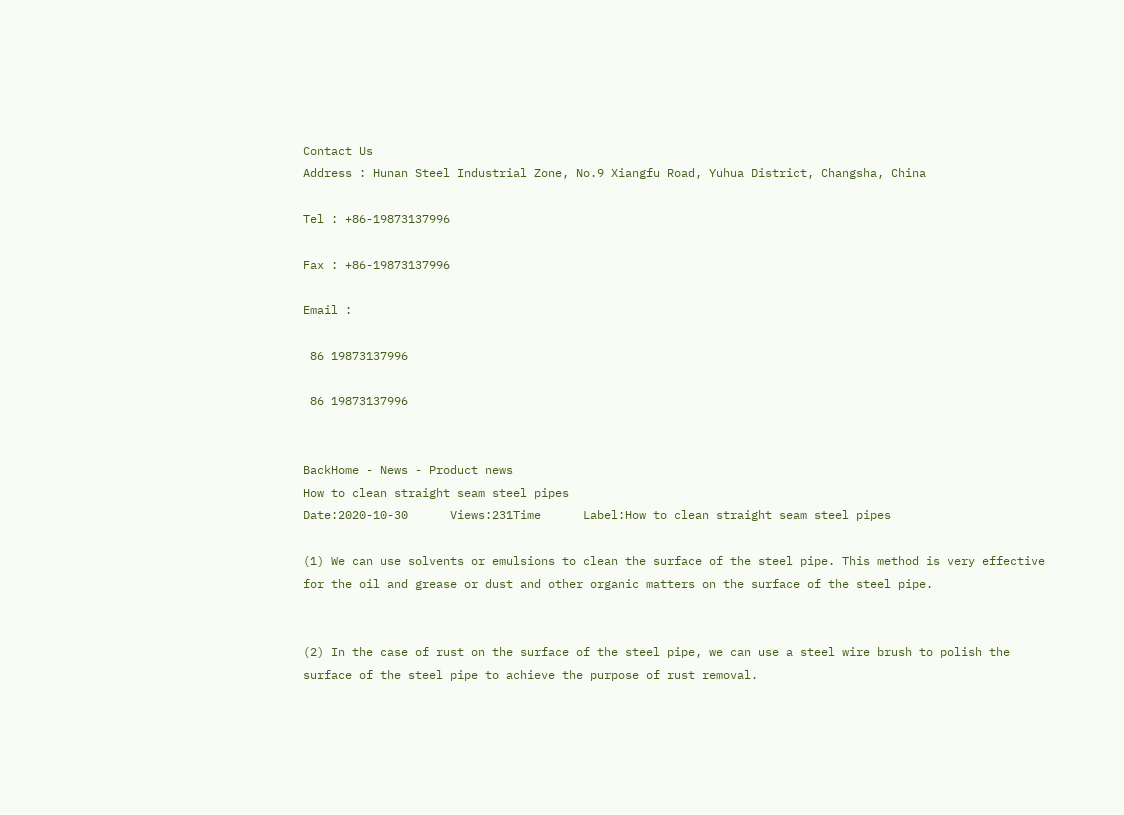Contact Us
Address : Hunan Steel Industrial Zone, No.9 Xiangfu Road, Yuhua District, Changsha, China

Tel : +86-19873137996

Fax : +86-19873137996

Email :

 86 19873137996

 86 19873137996


BackHome - News - Product news
How to clean straight seam steel pipes
Date:2020-10-30      Views:231Time      Label:How to clean straight seam steel pipes

(1) We can use solvents or emulsions to clean the surface of the steel pipe. This method is very effective for the oil and grease or dust and other organic matters on the surface of the steel pipe.


(2) In the case of rust on the surface of the steel pipe, we can use a steel wire brush to polish the surface of the steel pipe to achieve the purpose of rust removal.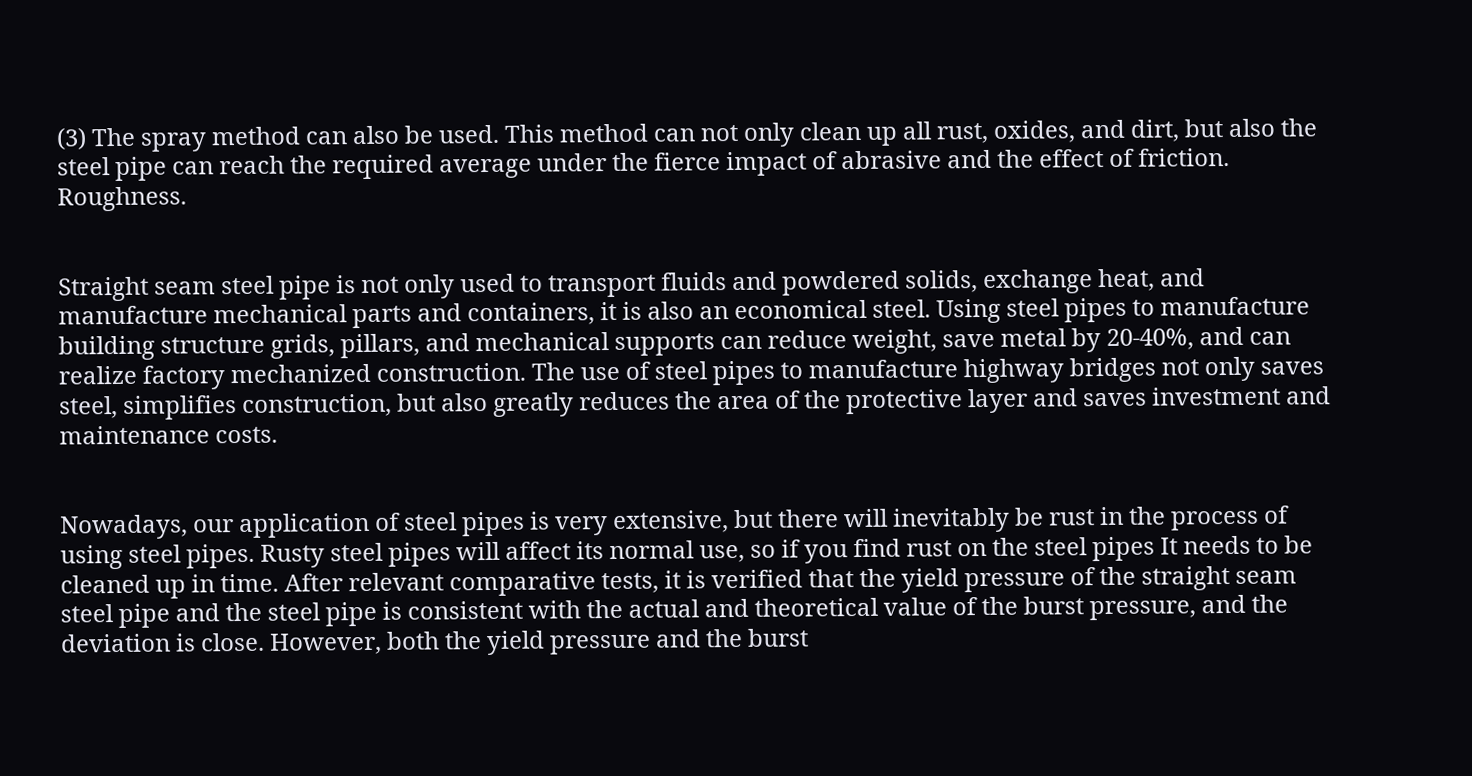(3) The spray method can also be used. This method can not only clean up all rust, oxides, and dirt, but also the steel pipe can reach the required average under the fierce impact of abrasive and the effect of friction. Roughness.


Straight seam steel pipe is not only used to transport fluids and powdered solids, exchange heat, and manufacture mechanical parts and containers, it is also an economical steel. Using steel pipes to manufacture building structure grids, pillars, and mechanical supports can reduce weight, save metal by 20-40%, and can realize factory mechanized construction. The use of steel pipes to manufacture highway bridges not only saves steel, simplifies construction, but also greatly reduces the area of the protective layer and saves investment and maintenance costs.


Nowadays, our application of steel pipes is very extensive, but there will inevitably be rust in the process of using steel pipes. Rusty steel pipes will affect its normal use, so if you find rust on the steel pipes It needs to be cleaned up in time. After relevant comparative tests, it is verified that the yield pressure of the straight seam steel pipe and the steel pipe is consistent with the actual and theoretical value of the burst pressure, and the deviation is close. However, both the yield pressure and the burst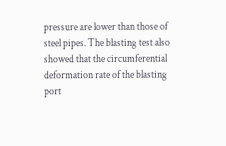pressure are lower than those of steel pipes. The blasting test also showed that the circumferential deformation rate of the blasting port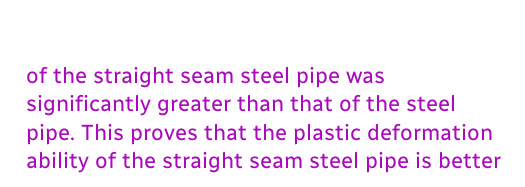of the straight seam steel pipe was significantly greater than that of the steel pipe. This proves that the plastic deformation ability of the straight seam steel pipe is better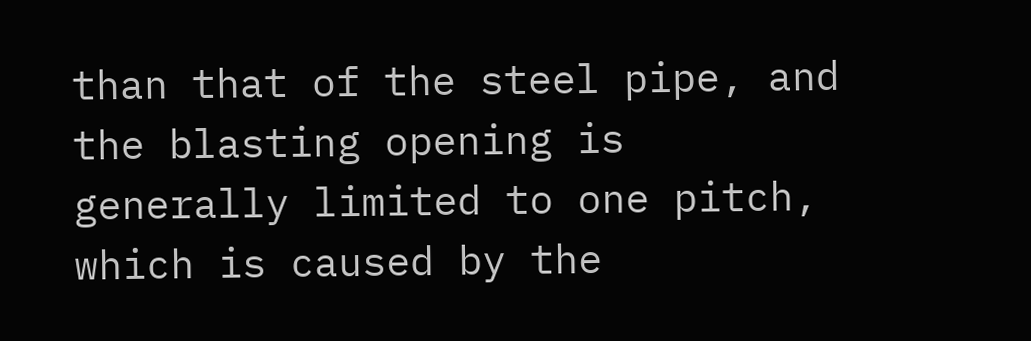than that of the steel pipe, and the blasting opening is generally limited to one pitch, which is caused by the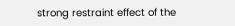strong restraint effect of the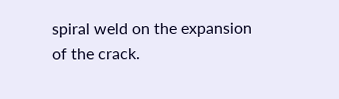spiral weld on the expansion of the crack.